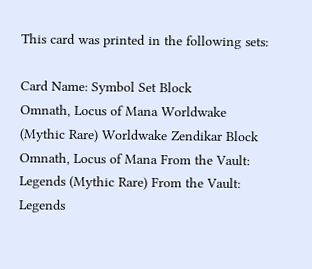This card was printed in the following sets:

Card Name: Symbol Set Block
Omnath, Locus of Mana Worldwake (Mythic Rare) Worldwake Zendikar Block
Omnath, Locus of Mana From the Vault: Legends (Mythic Rare) From the Vault: Legends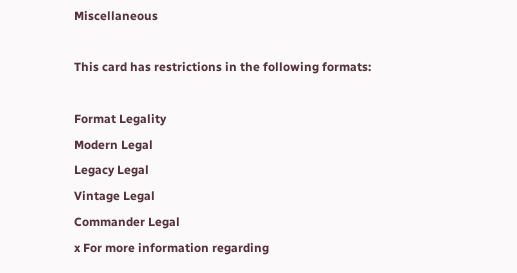Miscellaneous

This card has restrictions in the following formats:

Format Legality
Modern Legal
Legacy Legal
Vintage Legal
Commander Legal
x For more information regarding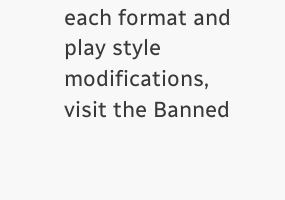each format and play style modifications, visit the Banned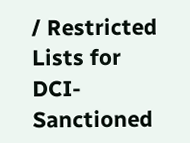/ Restricted Lists for DCI-Sanctioned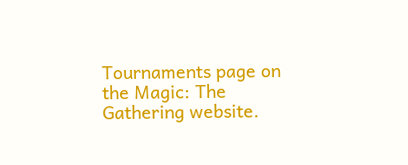Tournaments page on the Magic: The Gathering website.